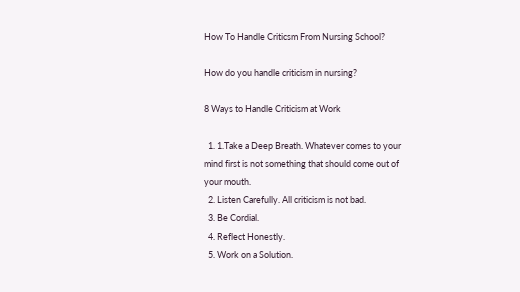How To Handle Criticsm From Nursing School?

How do you handle criticism in nursing?

8 Ways to Handle Criticism at Work

  1. 1.Take a Deep Breath. Whatever comes to your mind first is not something that should come out of your mouth.
  2. Listen Carefully. All criticism is not bad.
  3. Be Cordial.
  4. Reflect Honestly.
  5. Work on a Solution.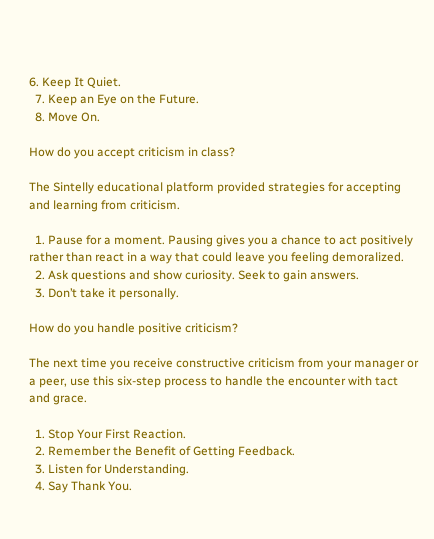6. Keep It Quiet.
  7. Keep an Eye on the Future.
  8. Move On.

How do you accept criticism in class?

The Sintelly educational platform provided strategies for accepting and learning from criticism.

  1. Pause for a moment. Pausing gives you a chance to act positively rather than react in a way that could leave you feeling demoralized.
  2. Ask questions and show curiosity. Seek to gain answers.
  3. Don’t take it personally.

How do you handle positive criticism?

The next time you receive constructive criticism from your manager or a peer, use this six-step process to handle the encounter with tact and grace.

  1. Stop Your First Reaction.
  2. Remember the Benefit of Getting Feedback.
  3. Listen for Understanding.
  4. Say Thank You.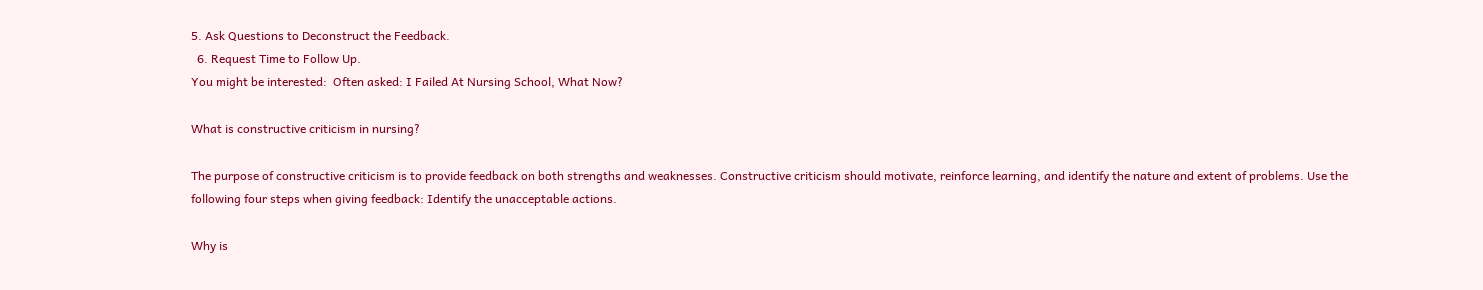5. Ask Questions to Deconstruct the Feedback.
  6. Request Time to Follow Up.
You might be interested:  Often asked: I Failed At Nursing School, What Now?

What is constructive criticism in nursing?

The purpose of constructive criticism is to provide feedback on both strengths and weaknesses. Constructive criticism should motivate, reinforce learning, and identify the nature and extent of problems. Use the following four steps when giving feedback: Identify the unacceptable actions.

Why is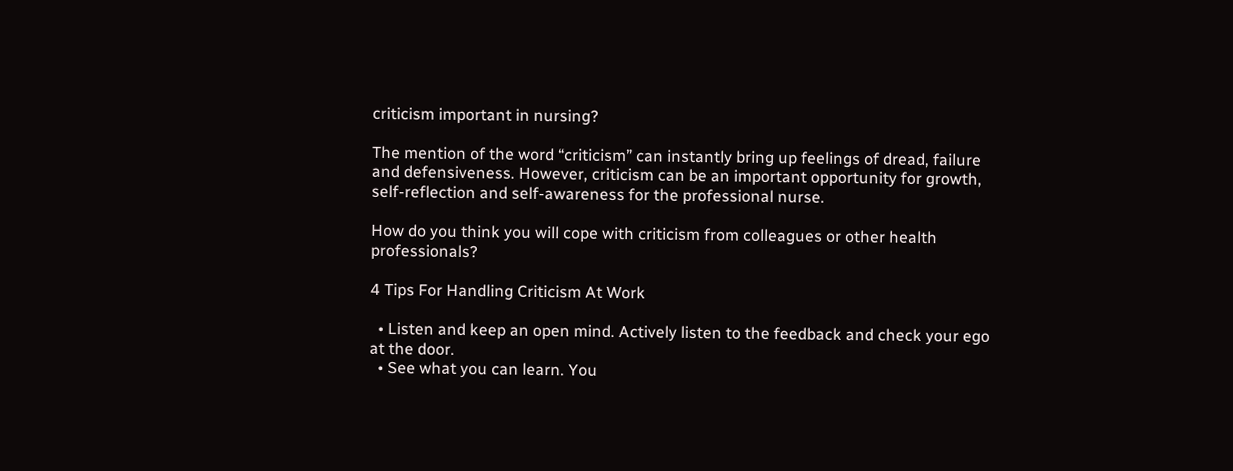criticism important in nursing?

The mention of the word “criticism” can instantly bring up feelings of dread, failure and defensiveness. However, criticism can be an important opportunity for growth, self-reflection and self-awareness for the professional nurse.

How do you think you will cope with criticism from colleagues or other health professionals?

4 Tips For Handling Criticism At Work

  • Listen and keep an open mind. Actively listen to the feedback and check your ego at the door.
  • See what you can learn. You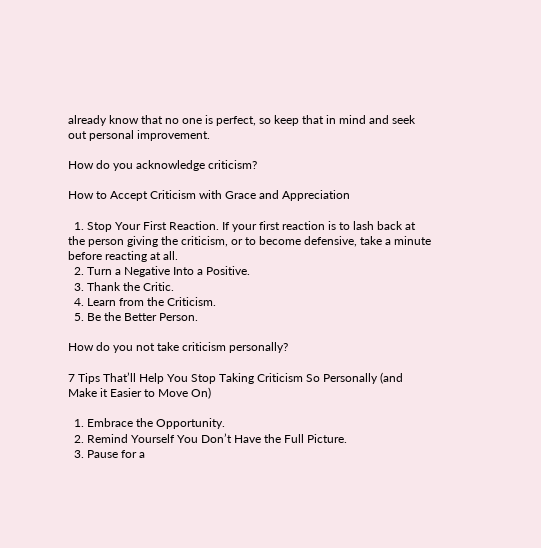already know that no one is perfect, so keep that in mind and seek out personal improvement.

How do you acknowledge criticism?

How to Accept Criticism with Grace and Appreciation

  1. Stop Your First Reaction. If your first reaction is to lash back at the person giving the criticism, or to become defensive, take a minute before reacting at all.
  2. Turn a Negative Into a Positive.
  3. Thank the Critic.
  4. Learn from the Criticism.
  5. Be the Better Person.

How do you not take criticism personally?

7 Tips That’ll Help You Stop Taking Criticism So Personally (and Make it Easier to Move On)

  1. Embrace the Opportunity.
  2. Remind Yourself You Don’t Have the Full Picture.
  3. Pause for a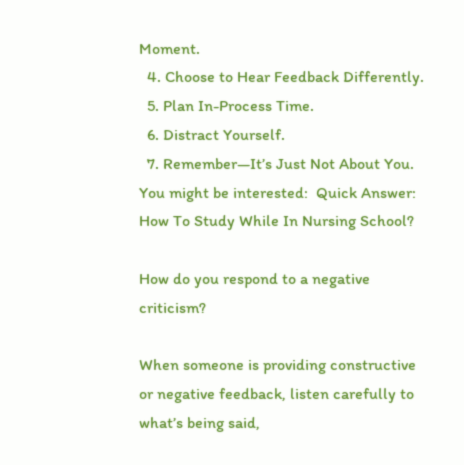Moment.
  4. Choose to Hear Feedback Differently.
  5. Plan In-Process Time.
  6. Distract Yourself.
  7. Remember—It’s Just Not About You.
You might be interested:  Quick Answer: How To Study While In Nursing School?

How do you respond to a negative criticism?

When someone is providing constructive or negative feedback, listen carefully to what’s being said,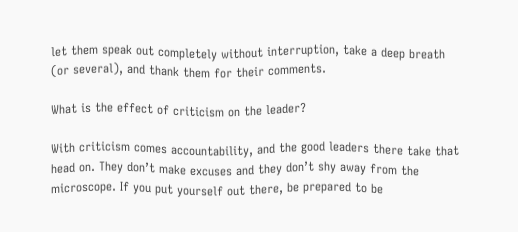let them speak out completely without interruption, take a deep breath (or several), and thank them for their comments.

What is the effect of criticism on the leader?

With criticism comes accountability, and the good leaders there take that head on. They don’t make excuses and they don’t shy away from the microscope. If you put yourself out there, be prepared to be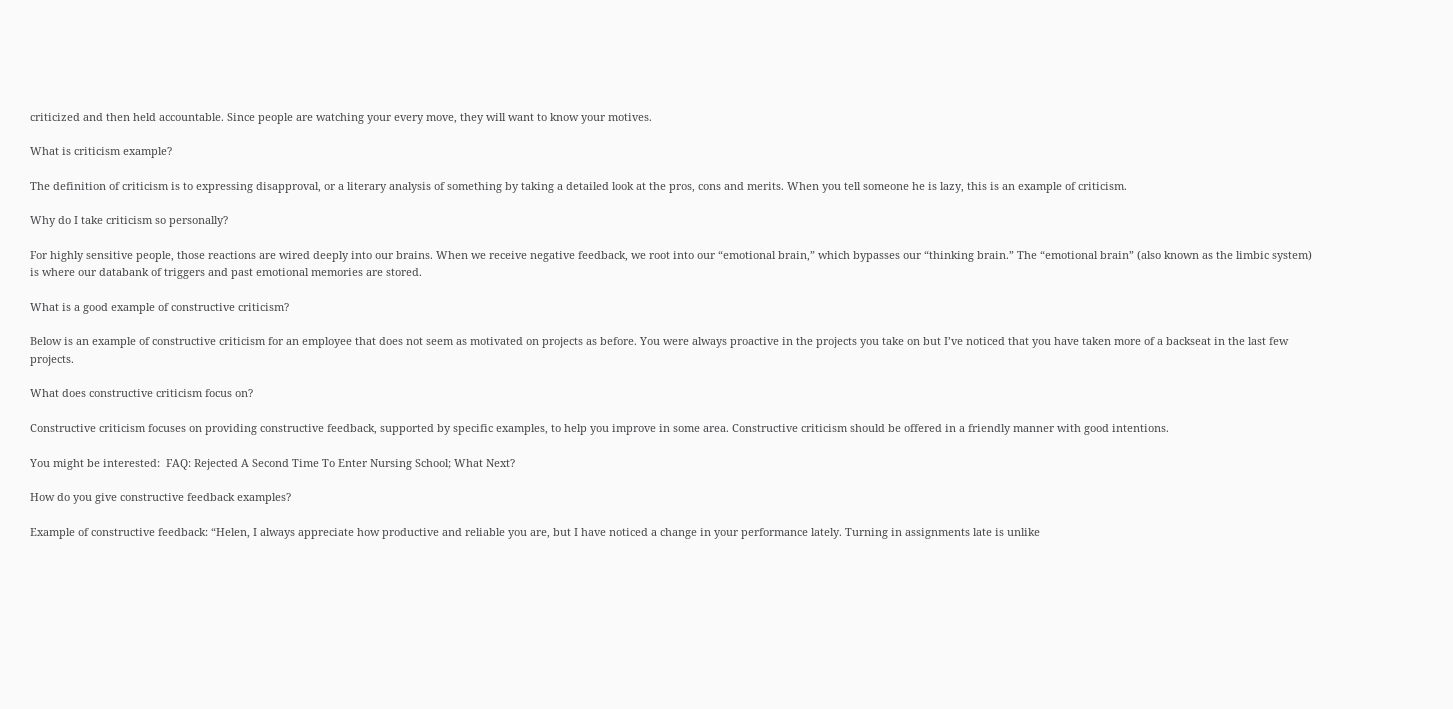criticized and then held accountable. Since people are watching your every move, they will want to know your motives.

What is criticism example?

The definition of criticism is to expressing disapproval, or a literary analysis of something by taking a detailed look at the pros, cons and merits. When you tell someone he is lazy, this is an example of criticism.

Why do I take criticism so personally?

For highly sensitive people, those reactions are wired deeply into our brains. When we receive negative feedback, we root into our “emotional brain,” which bypasses our “thinking brain.” The “emotional brain” (also known as the limbic system) is where our databank of triggers and past emotional memories are stored.

What is a good example of constructive criticism?

Below is an example of constructive criticism for an employee that does not seem as motivated on projects as before. You were always proactive in the projects you take on but I’ve noticed that you have taken more of a backseat in the last few projects.

What does constructive criticism focus on?

Constructive criticism focuses on providing constructive feedback, supported by specific examples, to help you improve in some area. Constructive criticism should be offered in a friendly manner with good intentions.

You might be interested:  FAQ: Rejected A Second Time To Enter Nursing School; What Next?

How do you give constructive feedback examples?

Example of constructive feedback: “Helen, I always appreciate how productive and reliable you are, but I have noticed a change in your performance lately. Turning in assignments late is unlike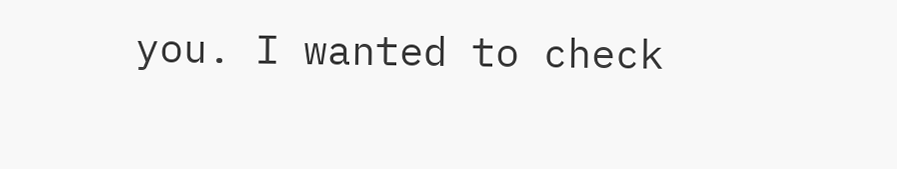you. I wanted to check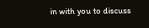in with you to discuss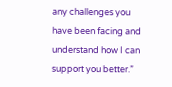any challenges you have been facing and understand how I can support you better.”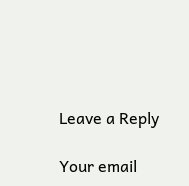Leave a Reply

Your email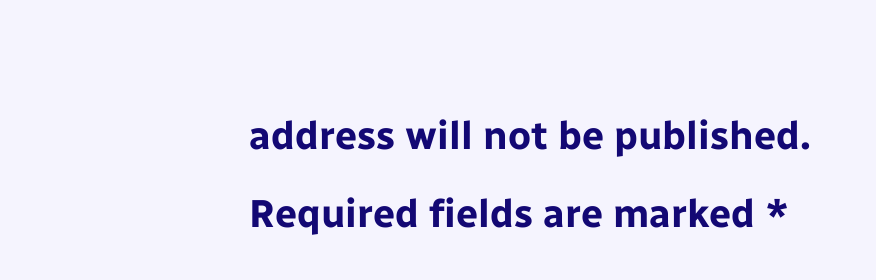address will not be published. Required fields are marked *